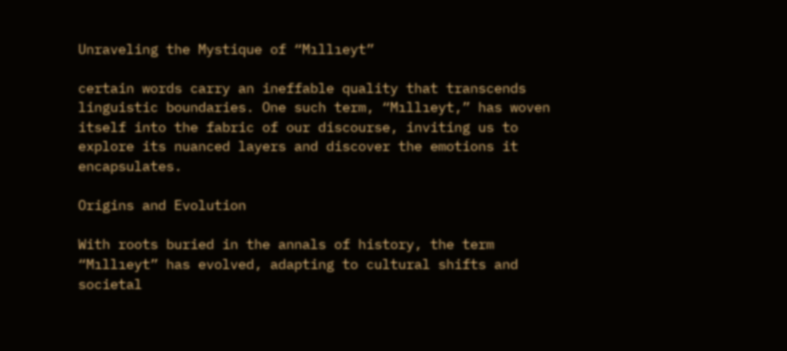Unraveling the Mystique of “Mıllıeyt”

certain words carry an ineffable quality that transcends linguistic boundaries. One such term, “Mıllıeyt,” has woven itself into the fabric of our discourse, inviting us to explore its nuanced layers and discover the emotions it encapsulates.

Origins and Evolution

With roots buried in the annals of history, the term “Mıllıeyt” has evolved, adapting to cultural shifts and societal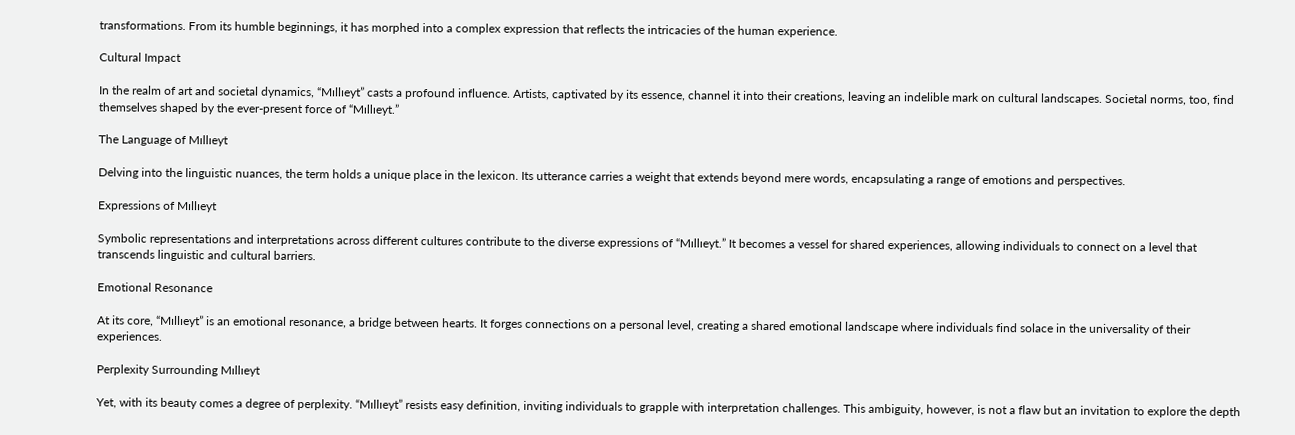transformations. From its humble beginnings, it has morphed into a complex expression that reflects the intricacies of the human experience.

Cultural Impact

In the realm of art and societal dynamics, “Mıllıeyt” casts a profound influence. Artists, captivated by its essence, channel it into their creations, leaving an indelible mark on cultural landscapes. Societal norms, too, find themselves shaped by the ever-present force of “Mıllıeyt.”

The Language of Mıllıeyt

Delving into the linguistic nuances, the term holds a unique place in the lexicon. Its utterance carries a weight that extends beyond mere words, encapsulating a range of emotions and perspectives.

Expressions of Mıllıeyt

Symbolic representations and interpretations across different cultures contribute to the diverse expressions of “Mıllıeyt.” It becomes a vessel for shared experiences, allowing individuals to connect on a level that transcends linguistic and cultural barriers.

Emotional Resonance

At its core, “Mıllıeyt” is an emotional resonance, a bridge between hearts. It forges connections on a personal level, creating a shared emotional landscape where individuals find solace in the universality of their experiences.

Perplexity Surrounding Mıllıeyt

Yet, with its beauty comes a degree of perplexity. “Mıllıeyt” resists easy definition, inviting individuals to grapple with interpretation challenges. This ambiguity, however, is not a flaw but an invitation to explore the depth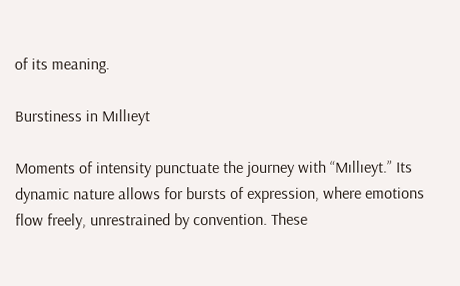of its meaning.

Burstiness in Mıllıeyt

Moments of intensity punctuate the journey with “Mıllıeyt.” Its dynamic nature allows for bursts of expression, where emotions flow freely, unrestrained by convention. These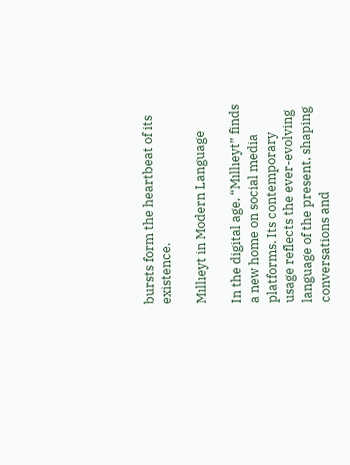bursts form the heartbeat of its existence.

Mıllıeyt in Modern Language

In the digital age, “Mıllıeyt” finds a new home on social media platforms. Its contemporary usage reflects the ever-evolving language of the present, shaping conversations and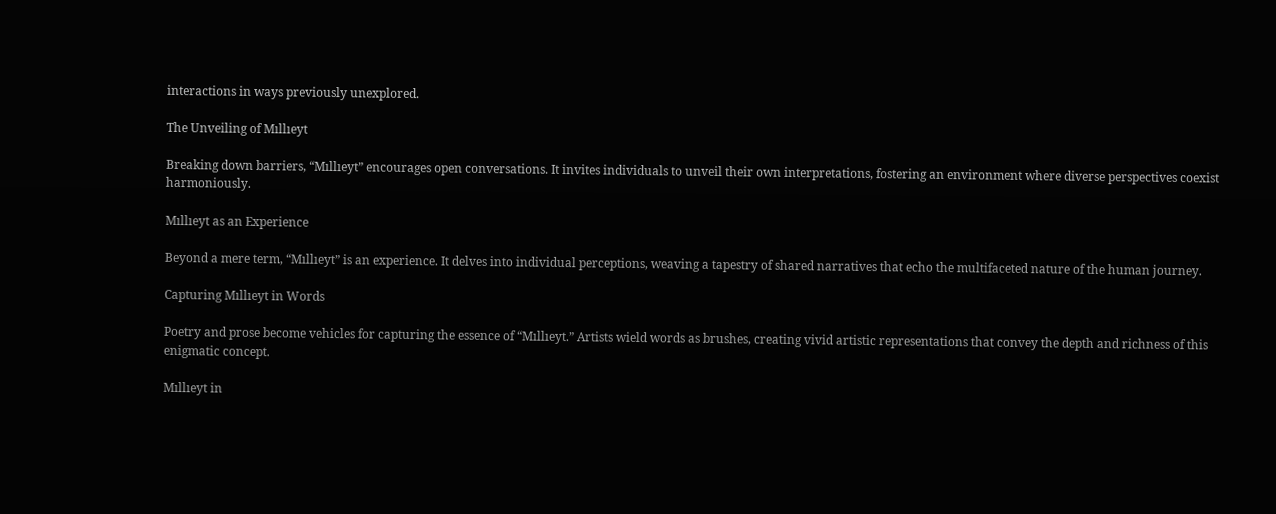interactions in ways previously unexplored.

The Unveiling of Mıllıeyt

Breaking down barriers, “Mıllıeyt” encourages open conversations. It invites individuals to unveil their own interpretations, fostering an environment where diverse perspectives coexist harmoniously.

Mıllıeyt as an Experience

Beyond a mere term, “Mıllıeyt” is an experience. It delves into individual perceptions, weaving a tapestry of shared narratives that echo the multifaceted nature of the human journey.

Capturing Mıllıeyt in Words

Poetry and prose become vehicles for capturing the essence of “Mıllıeyt.” Artists wield words as brushes, creating vivid artistic representations that convey the depth and richness of this enigmatic concept.

Mıllıeyt in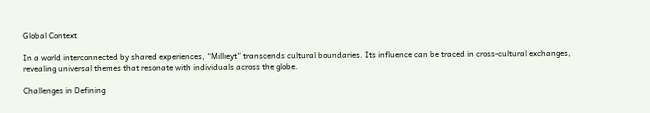Global Context

In a world interconnected by shared experiences, “Mıllıeyt” transcends cultural boundaries. Its influence can be traced in cross-cultural exchanges, revealing universal themes that resonate with individuals across the globe.

Challenges in Defining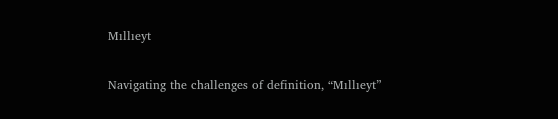Mıllıeyt

Navigating the challenges of definition, “Mıllıeyt”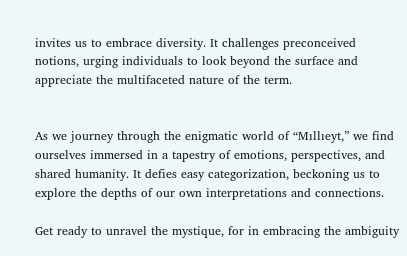invites us to embrace diversity. It challenges preconceived notions, urging individuals to look beyond the surface and appreciate the multifaceted nature of the term.


As we journey through the enigmatic world of “Mıllıeyt,” we find ourselves immersed in a tapestry of emotions, perspectives, and shared humanity. It defies easy categorization, beckoning us to explore the depths of our own interpretations and connections.

Get ready to unravel the mystique, for in embracing the ambiguity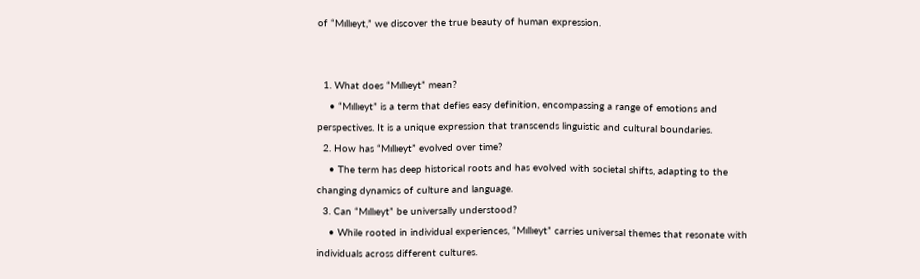of “Mıllıeyt,” we discover the true beauty of human expression.


  1. What does “Mıllıeyt” mean?
    • “Mıllıeyt” is a term that defies easy definition, encompassing a range of emotions and perspectives. It is a unique expression that transcends linguistic and cultural boundaries.
  2. How has “Mıllıeyt” evolved over time?
    • The term has deep historical roots and has evolved with societal shifts, adapting to the changing dynamics of culture and language.
  3. Can “Mıllıeyt” be universally understood?
    • While rooted in individual experiences, “Mıllıeyt” carries universal themes that resonate with individuals across different cultures.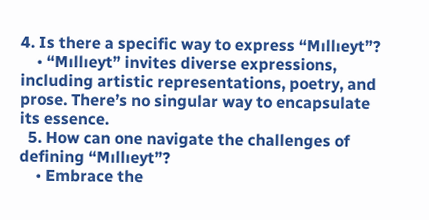4. Is there a specific way to express “Mıllıeyt”?
    • “Mıllıeyt” invites diverse expressions, including artistic representations, poetry, and prose. There’s no singular way to encapsulate its essence.
  5. How can one navigate the challenges of defining “Mıllıeyt”?
    • Embrace the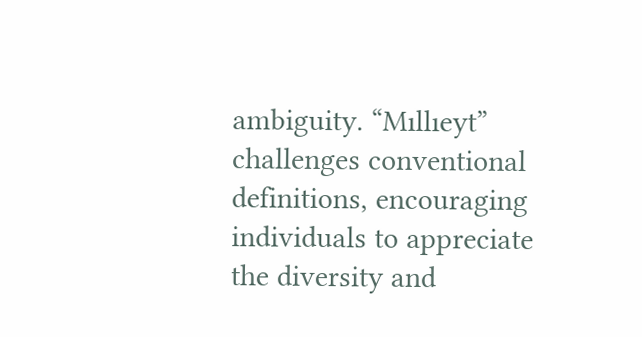ambiguity. “Mıllıeyt” challenges conventional definitions, encouraging individuals to appreciate the diversity and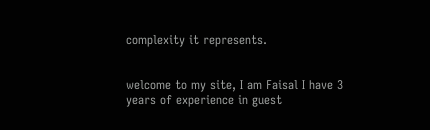complexity it represents.


welcome to my site, I am Faisal I have 3 years of experience in guest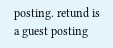posting. retund is a guest posting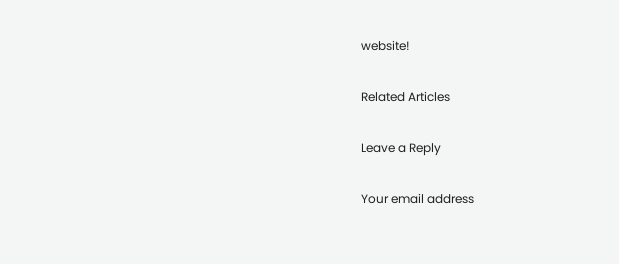website!

Related Articles

Leave a Reply

Your email address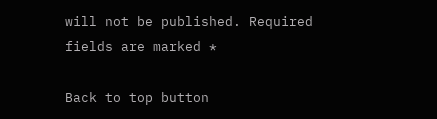will not be published. Required fields are marked *

Back to top button